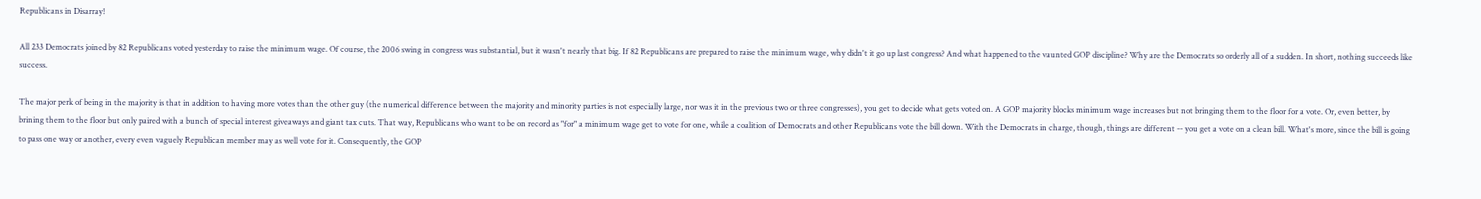Republicans in Disarray!

All 233 Democrats joined by 82 Republicans voted yesterday to raise the minimum wage. Of course, the 2006 swing in congress was substantial, but it wasn't nearly that big. If 82 Republicans are prepared to raise the minimum wage, why didn't it go up last congress? And what happened to the vaunted GOP discipline? Why are the Democrats so orderly all of a sudden. In short, nothing succeeds like success.

The major perk of being in the majority is that in addition to having more votes than the other guy (the numerical difference between the majority and minority parties is not especially large, nor was it in the previous two or three congresses), you get to decide what gets voted on. A GOP majority blocks minimum wage increases but not bringing them to the floor for a vote. Or, even better, by brining them to the floor but only paired with a bunch of special interest giveaways and giant tax cuts. That way, Republicans who want to be on record as "for" a minimum wage get to vote for one, while a coalition of Democrats and other Republicans vote the bill down. With the Democrats in charge, though, things are different -- you get a vote on a clean bill. What's more, since the bill is going to pass one way or another, every even vaguely Republican member may as well vote for it. Consequently, the GOP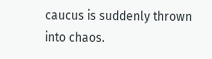caucus is suddenly thrown into chaos.